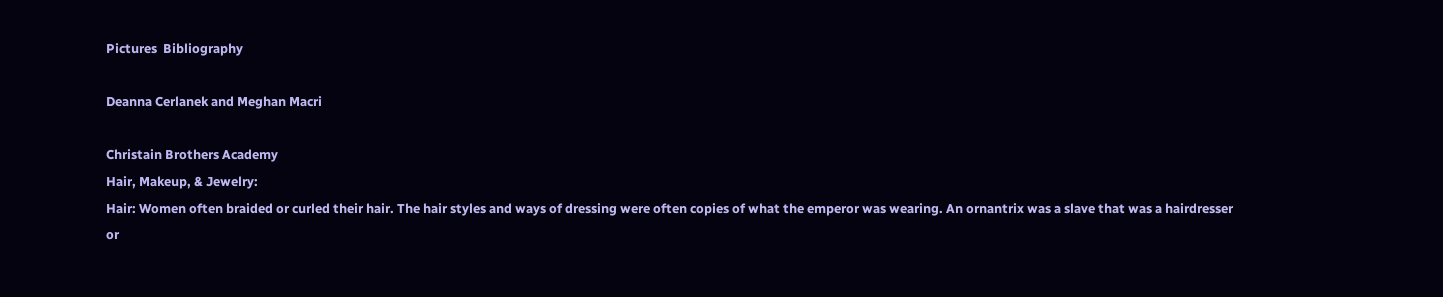Pictures  Bibliography

Deanna Cerlanek and Meghan Macri

Christain Brothers Academy
Hair, Makeup, & Jewelry:
Hair: Women often braided or curled their hair. The hair styles and ways of dressing were often copies of what the emperor was wearing. An ornantrix was a slave that was a hairdresser or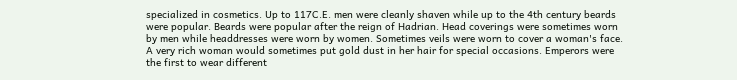specialized in cosmetics. Up to 117C.E. men were cleanly shaven while up to the 4th century beards were popular. Beards were popular after the reign of Hadrian. Head coverings were sometimes worn by men while headdresses were worn by women. Sometimes veils were worn to cover a woman's face. A very rich woman would sometimes put gold dust in her hair for special occasions. Emperors were the first to wear different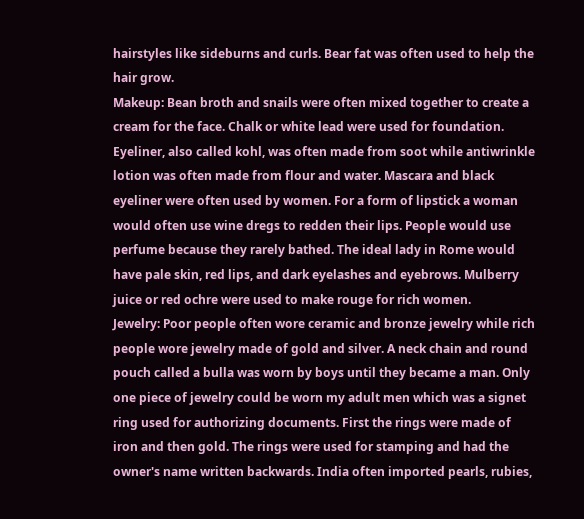hairstyles like sideburns and curls. Bear fat was often used to help the hair grow.
Makeup: Bean broth and snails were often mixed together to create a cream for the face. Chalk or white lead were used for foundation. Eyeliner, also called kohl, was often made from soot while antiwrinkle lotion was often made from flour and water. Mascara and black eyeliner were often used by women. For a form of lipstick a woman would often use wine dregs to redden their lips. People would use perfume because they rarely bathed. The ideal lady in Rome would have pale skin, red lips, and dark eyelashes and eyebrows. Mulberry juice or red ochre were used to make rouge for rich women.
Jewelry: Poor people often wore ceramic and bronze jewelry while rich people wore jewelry made of gold and silver. A neck chain and round pouch called a bulla was worn by boys until they became a man. Only one piece of jewelry could be worn my adult men which was a signet ring used for authorizing documents. First the rings were made of iron and then gold. The rings were used for stamping and had the owner's name written backwards. India often imported pearls, rubies,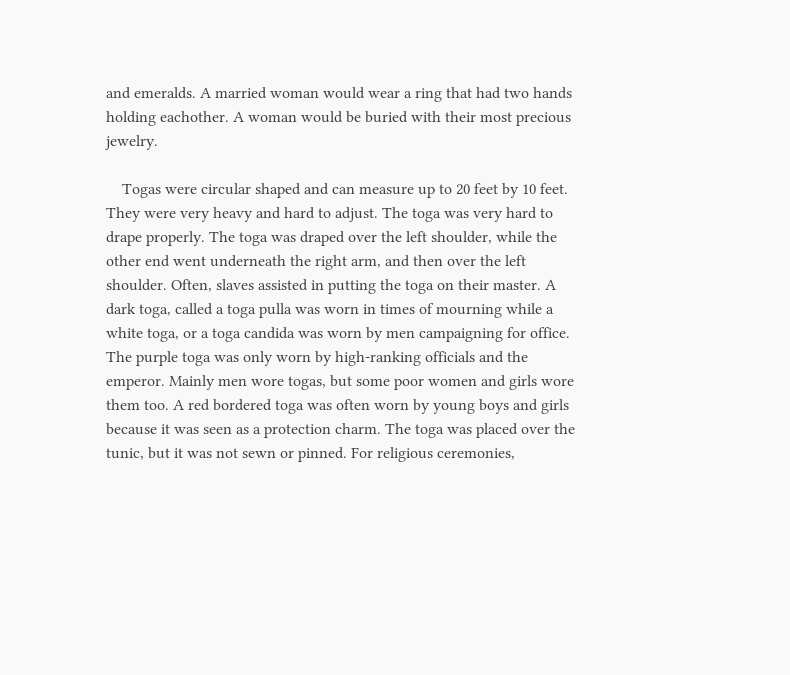and emeralds. A married woman would wear a ring that had two hands holding eachother. A woman would be buried with their most precious jewelry.

    Togas were circular shaped and can measure up to 20 feet by 10 feet. They were very heavy and hard to adjust. The toga was very hard to drape properly. The toga was draped over the left shoulder, while the other end went underneath the right arm, and then over the left shoulder. Often, slaves assisted in putting the toga on their master. A dark toga, called a toga pulla was worn in times of mourning while a white toga, or a toga candida was worn by men campaigning for office. The purple toga was only worn by high-ranking officials and the emperor. Mainly men wore togas, but some poor women and girls wore them too. A red bordered toga was often worn by young boys and girls because it was seen as a protection charm. The toga was placed over the tunic, but it was not sewn or pinned. For religious ceremonies,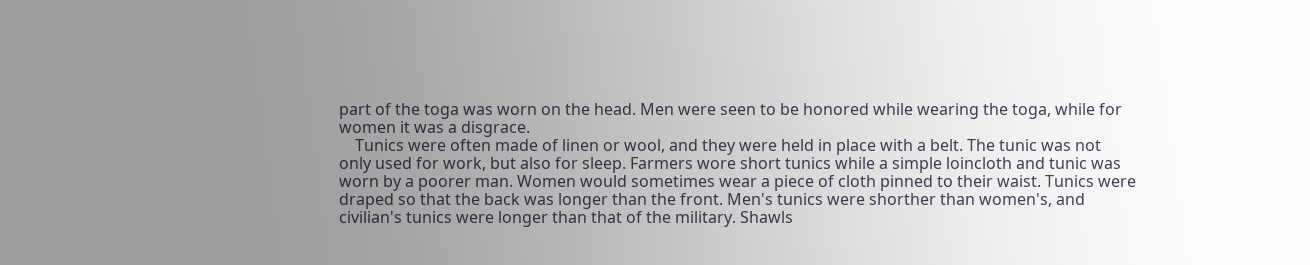part of the toga was worn on the head. Men were seen to be honored while wearing the toga, while for women it was a disgrace.
    Tunics were often made of linen or wool, and they were held in place with a belt. The tunic was not only used for work, but also for sleep. Farmers wore short tunics while a simple loincloth and tunic was worn by a poorer man. Women would sometimes wear a piece of cloth pinned to their waist. Tunics were draped so that the back was longer than the front. Men's tunics were shorther than women's, and civilian's tunics were longer than that of the military. Shawls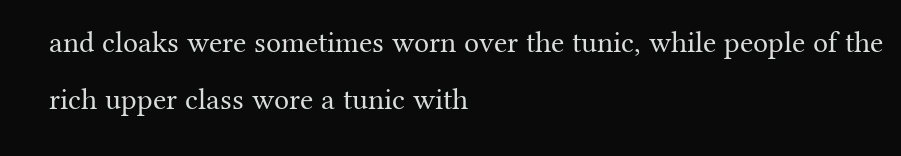and cloaks were sometimes worn over the tunic, while people of the rich upper class wore a tunic with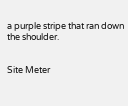a purple stripe that ran down the shoulder.


Site Meter